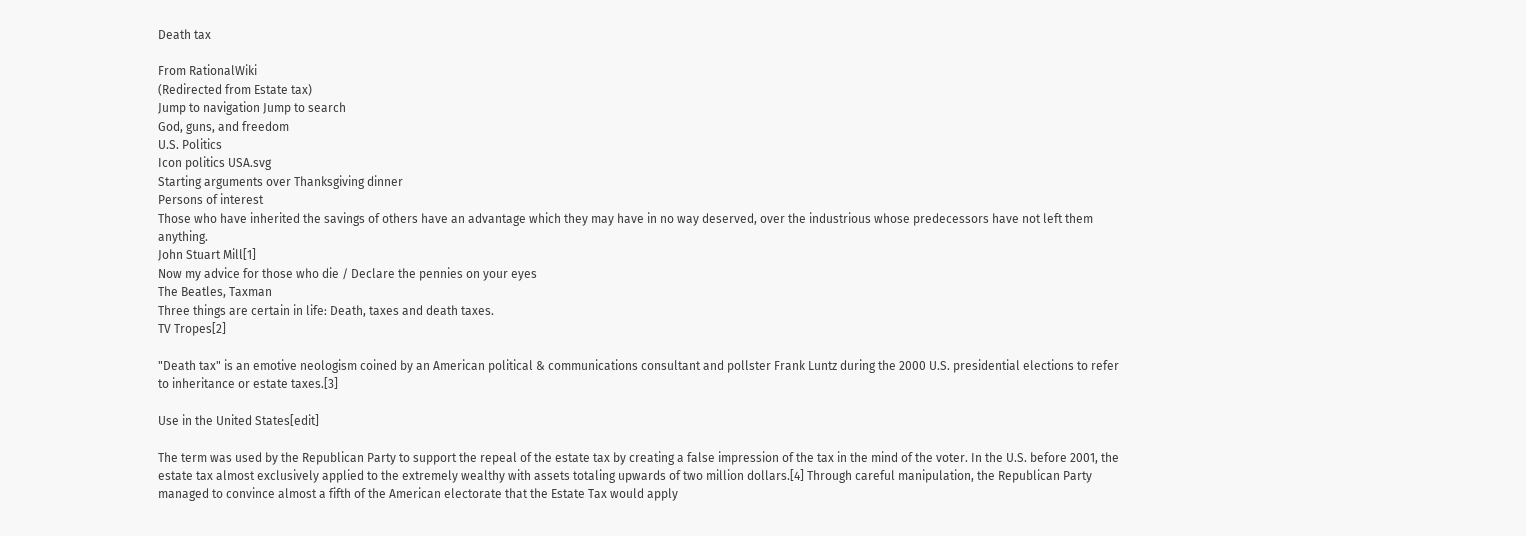Death tax

From RationalWiki
(Redirected from Estate tax)
Jump to navigation Jump to search
God, guns, and freedom
U.S. Politics
Icon politics USA.svg
Starting arguments over Thanksgiving dinner
Persons of interest
Those who have inherited the savings of others have an advantage which they may have in no way deserved, over the industrious whose predecessors have not left them anything.
John Stuart Mill[1]
Now my advice for those who die / Declare the pennies on your eyes
The Beatles, Taxman
Three things are certain in life: Death, taxes and death taxes.
TV Tropes[2]

"Death tax" is an emotive neologism coined by an American political & communications consultant and pollster Frank Luntz during the 2000 U.S. presidential elections to refer to inheritance or estate taxes.[3]

Use in the United States[edit]

The term was used by the Republican Party to support the repeal of the estate tax by creating a false impression of the tax in the mind of the voter. In the U.S. before 2001, the estate tax almost exclusively applied to the extremely wealthy with assets totaling upwards of two million dollars.[4] Through careful manipulation, the Republican Party managed to convince almost a fifth of the American electorate that the Estate Tax would apply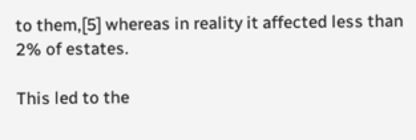to them,[5] whereas in reality it affected less than 2% of estates.

This led to the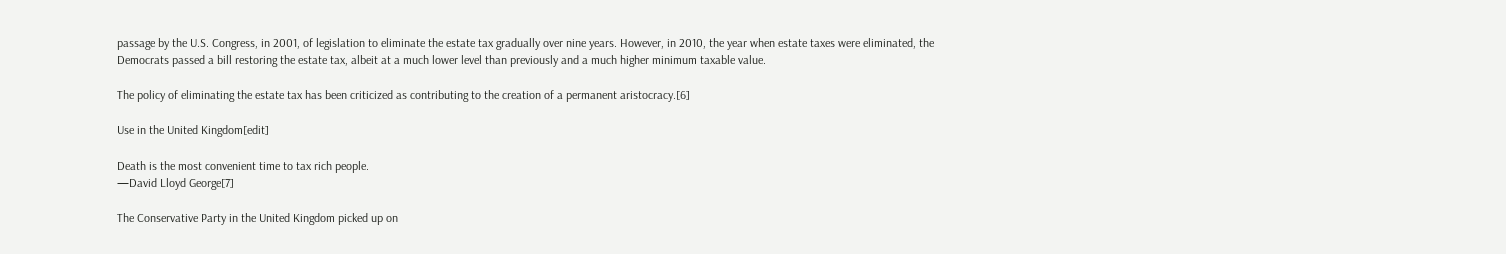passage by the U.S. Congress, in 2001, of legislation to eliminate the estate tax gradually over nine years. However, in 2010, the year when estate taxes were eliminated, the Democrats passed a bill restoring the estate tax, albeit at a much lower level than previously and a much higher minimum taxable value.

The policy of eliminating the estate tax has been criticized as contributing to the creation of a permanent aristocracy.[6]

Use in the United Kingdom[edit]

Death is the most convenient time to tax rich people.
—David Lloyd George[7]

The Conservative Party in the United Kingdom picked up on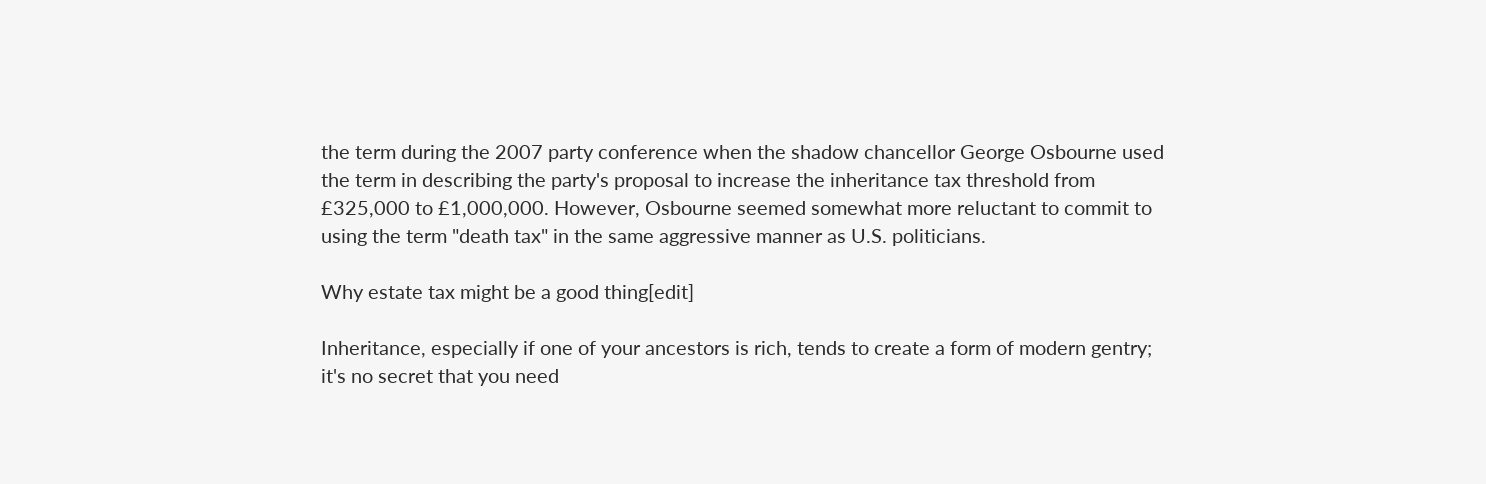the term during the 2007 party conference when the shadow chancellor George Osbourne used the term in describing the party's proposal to increase the inheritance tax threshold from £325,000 to £1,000,000. However, Osbourne seemed somewhat more reluctant to commit to using the term "death tax" in the same aggressive manner as U.S. politicians.

Why estate tax might be a good thing[edit]

Inheritance, especially if one of your ancestors is rich, tends to create a form of modern gentry; it's no secret that you need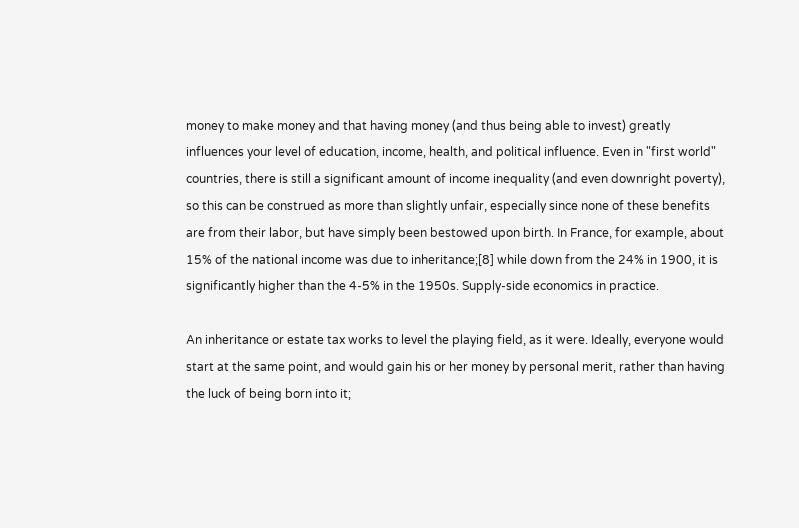money to make money and that having money (and thus being able to invest) greatly influences your level of education, income, health, and political influence. Even in "first world" countries, there is still a significant amount of income inequality (and even downright poverty), so this can be construed as more than slightly unfair, especially since none of these benefits are from their labor, but have simply been bestowed upon birth. In France, for example, about 15% of the national income was due to inheritance;[8] while down from the 24% in 1900, it is significantly higher than the 4-5% in the 1950s. Supply-side economics in practice.

An inheritance or estate tax works to level the playing field, as it were. Ideally, everyone would start at the same point, and would gain his or her money by personal merit, rather than having the luck of being born into it;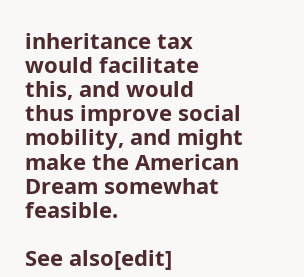inheritance tax would facilitate this, and would thus improve social mobility, and might make the American Dream somewhat feasible.

See also[edit]